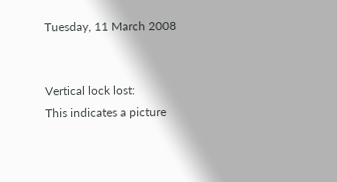Tuesday, 11 March 2008


Vertical lock lost:
This indicates a picture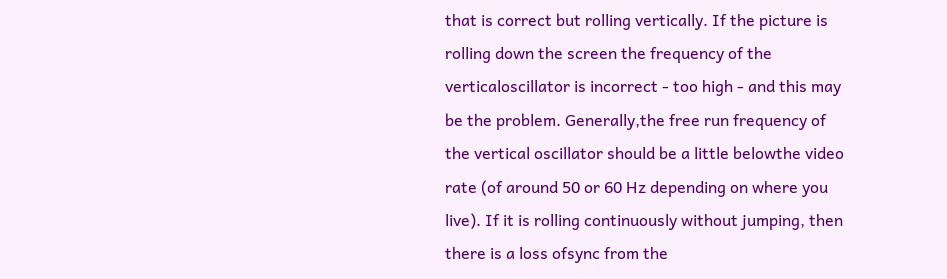that is correct but rolling vertically. If the picture is rolling down the screen the frequency of the verticaloscillator is incorrect - too high - and this may be the problem. Generally,the free run frequency of the vertical oscillator should be a little belowthe video rate (of around 50 or 60 Hz depending on where you live). If it is rolling continuously without jumping, then there is a loss ofsync from the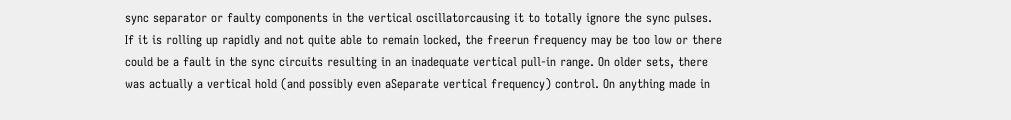sync separator or faulty components in the vertical oscillatorcausing it to totally ignore the sync pulses. If it is rolling up rapidly and not quite able to remain locked, the freerun frequency may be too low or there could be a fault in the sync circuits resulting in an inadequate vertical pull-in range. On older sets, there was actually a vertical hold (and possibly even aSeparate vertical frequency) control. On anything made in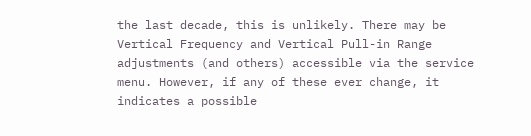the last decade, this is unlikely. There may be Vertical Frequency and Vertical Pull-in Range adjustments (and others) accessible via the service menu. However, if any of these ever change, it indicates a possible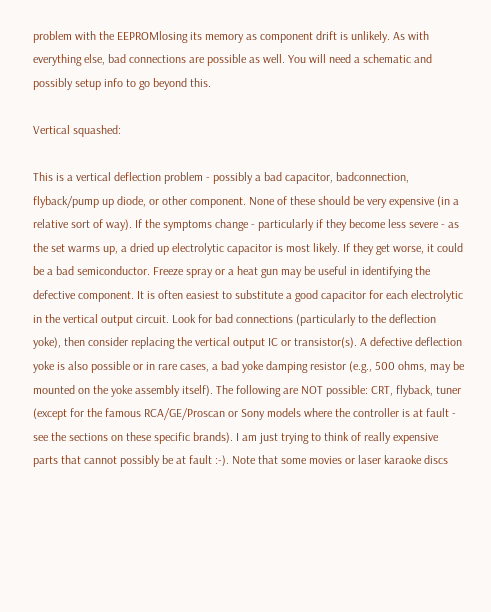problem with the EEPROMlosing its memory as component drift is unlikely. As with everything else, bad connections are possible as well. You will need a schematic and possibly setup info to go beyond this.

Vertical squashed:

This is a vertical deflection problem - possibly a bad capacitor, badconnection, flyback/pump up diode, or other component. None of these should be very expensive (in a relative sort of way). If the symptoms change - particularly if they become less severe - as the set warms up, a dried up electrolytic capacitor is most likely. If they get worse, it could be a bad semiconductor. Freeze spray or a heat gun may be useful in identifying the defective component. It is often easiest to substitute a good capacitor for each electrolytic in the vertical output circuit. Look for bad connections (particularly to the deflection yoke), then consider replacing the vertical output IC or transistor(s). A defective deflection yoke is also possible or in rare cases, a bad yoke damping resistor (e.g., 500 ohms, may be mounted on the yoke assembly itself). The following are NOT possible: CRT, flyback, tuner (except for the famous RCA/GE/Proscan or Sony models where the controller is at fault - see the sections on these specific brands). I am just trying to think of really expensive parts that cannot possibly be at fault :-). Note that some movies or laser karaoke discs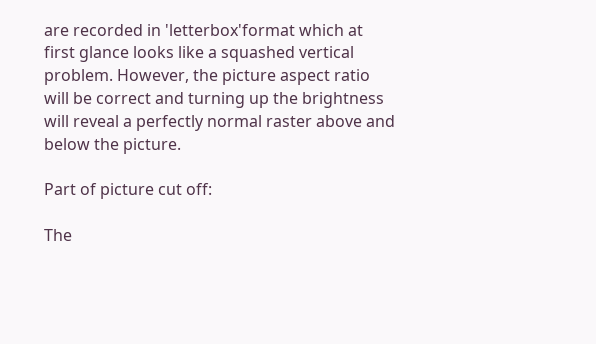are recorded in 'letterbox'format which at first glance looks like a squashed vertical problem. However, the picture aspect ratio will be correct and turning up the brightness will reveal a perfectly normal raster above and below the picture.

Part of picture cut off:

The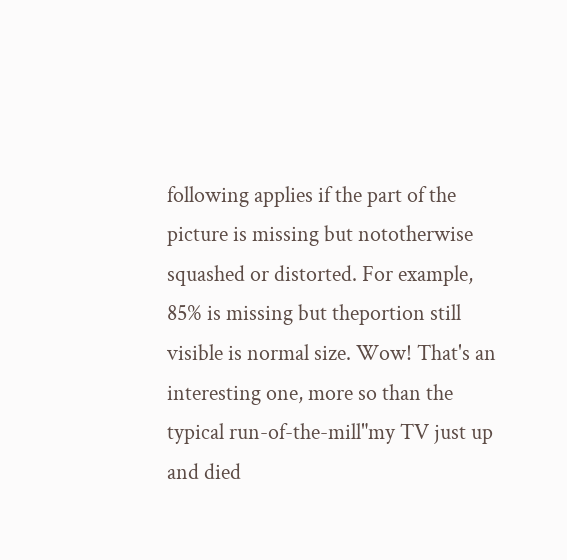following applies if the part of the picture is missing but nototherwise squashed or distorted. For example, 85% is missing but theportion still visible is normal size. Wow! That's an interesting one, more so than the typical run-of-the-mill"my TV just up and died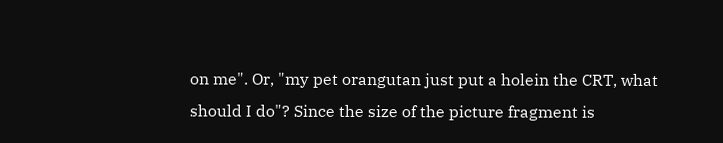on me". Or, "my pet orangutan just put a holein the CRT, what should I do"? Since the size of the picture fragment is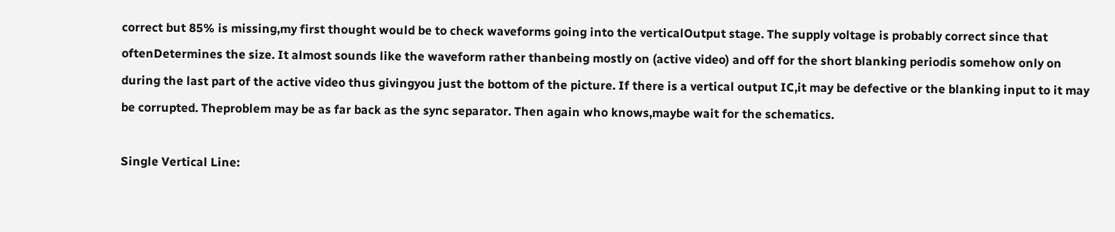correct but 85% is missing,my first thought would be to check waveforms going into the verticalOutput stage. The supply voltage is probably correct since that oftenDetermines the size. It almost sounds like the waveform rather thanbeing mostly on (active video) and off for the short blanking periodis somehow only on during the last part of the active video thus givingyou just the bottom of the picture. If there is a vertical output IC,it may be defective or the blanking input to it may be corrupted. Theproblem may be as far back as the sync separator. Then again who knows,maybe wait for the schematics.

Single Vertical Line: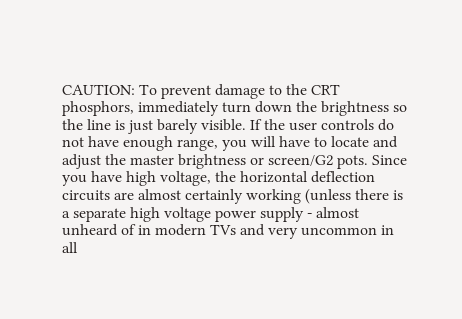CAUTION: To prevent damage to the CRT phosphors, immediately turn down the brightness so the line is just barely visible. If the user controls do not have enough range, you will have to locate and adjust the master brightness or screen/G2 pots. Since you have high voltage, the horizontal deflection circuits are almost certainly working (unless there is a separate high voltage power supply - almost unheard of in modern TVs and very uncommon in all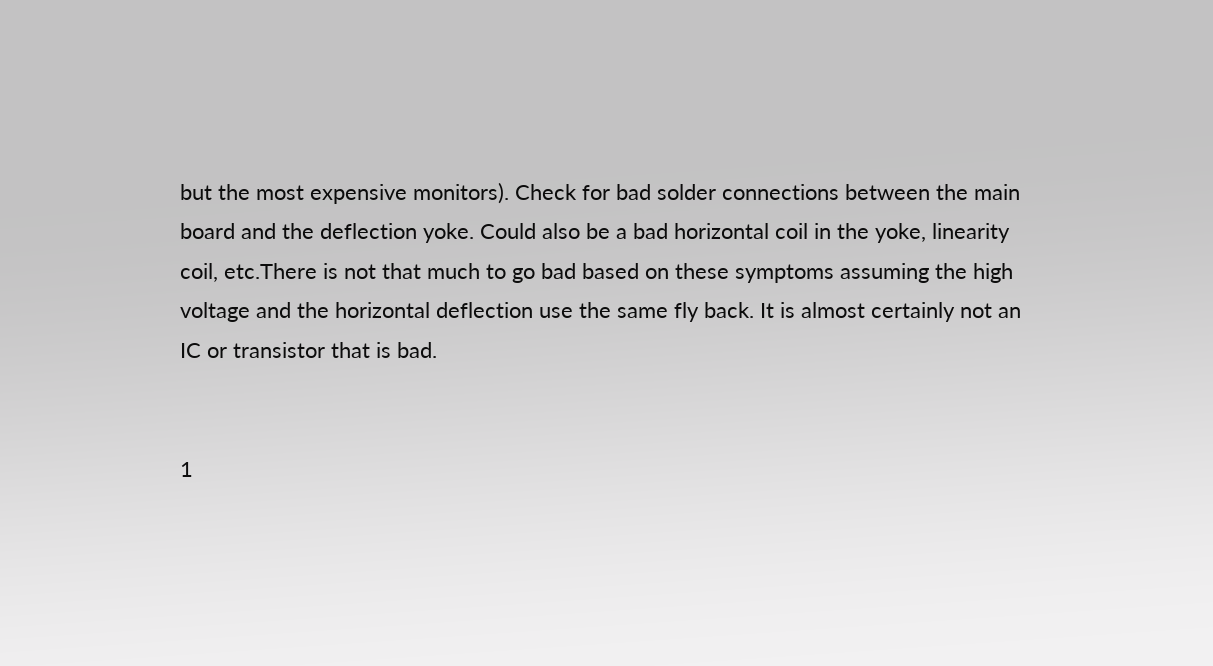but the most expensive monitors). Check for bad solder connections between the main board and the deflection yoke. Could also be a bad horizontal coil in the yoke, linearity coil, etc.There is not that much to go bad based on these symptoms assuming the high voltage and the horizontal deflection use the same fly back. It is almost certainly not an IC or transistor that is bad.


1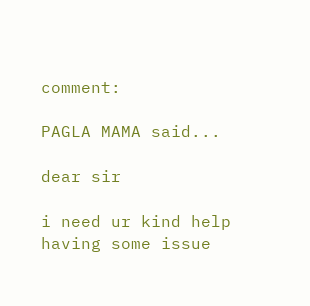comment:

PAGLA MAMA said...

dear sir

i need ur kind help having some issue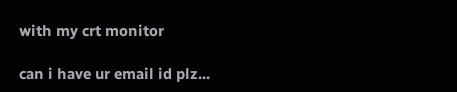with my crt monitor

can i have ur email id plz...